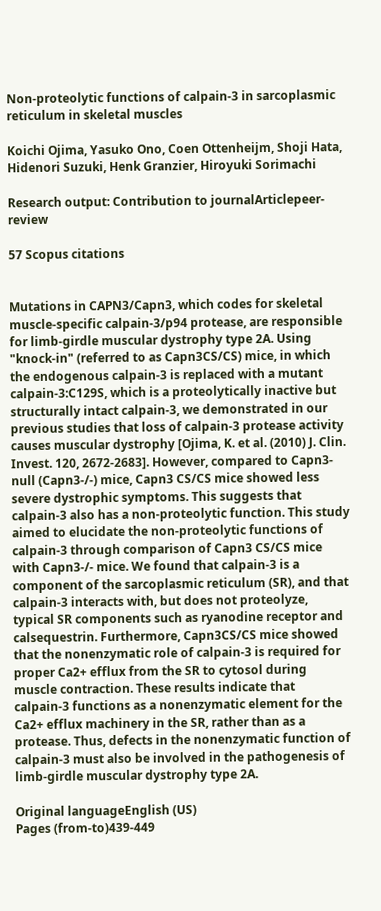Non-proteolytic functions of calpain-3 in sarcoplasmic reticulum in skeletal muscles

Koichi Ojima, Yasuko Ono, Coen Ottenheijm, Shoji Hata, Hidenori Suzuki, Henk Granzier, Hiroyuki Sorimachi

Research output: Contribution to journalArticlepeer-review

57 Scopus citations


Mutations in CAPN3/Capn3, which codes for skeletal muscle-specific calpain-3/p94 protease, are responsible for limb-girdle muscular dystrophy type 2A. Using "knock-in" (referred to as Capn3CS/CS) mice, in which the endogenous calpain-3 is replaced with a mutant calpain-3:C129S, which is a proteolytically inactive but structurally intact calpain-3, we demonstrated in our previous studies that loss of calpain-3 protease activity causes muscular dystrophy [Ojima, K. et al. (2010) J. Clin. Invest. 120, 2672-2683]. However, compared to Capn3-null (Capn3-/-) mice, Capn3 CS/CS mice showed less severe dystrophic symptoms. This suggests that calpain-3 also has a non-proteolytic function. This study aimed to elucidate the non-proteolytic functions of calpain-3 through comparison of Capn3 CS/CS mice with Capn3-/- mice. We found that calpain-3 is a component of the sarcoplasmic reticulum (SR), and that calpain-3 interacts with, but does not proteolyze, typical SR components such as ryanodine receptor and calsequestrin. Furthermore, Capn3CS/CS mice showed that the nonenzymatic role of calpain-3 is required for proper Ca2+ efflux from the SR to cytosol during muscle contraction. These results indicate that calpain-3 functions as a nonenzymatic element for the Ca2+ efflux machinery in the SR, rather than as a protease. Thus, defects in the nonenzymatic function of calpain-3 must also be involved in the pathogenesis of limb-girdle muscular dystrophy type 2A.

Original languageEnglish (US)
Pages (from-to)439-449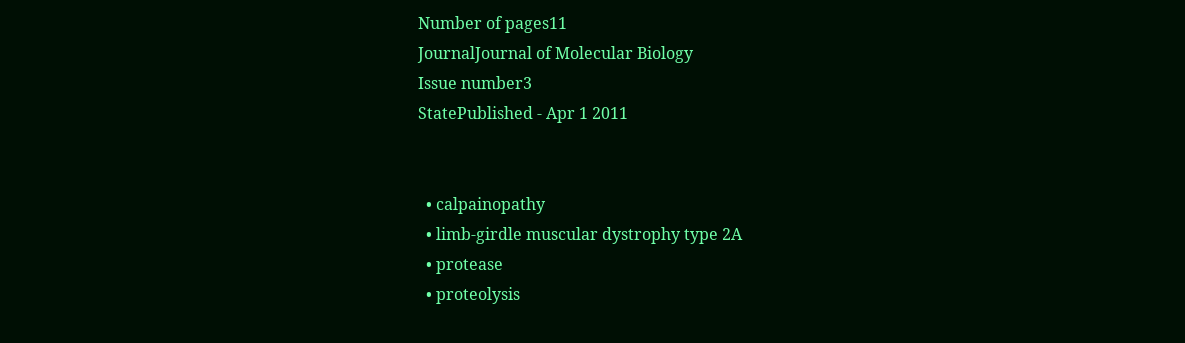Number of pages11
JournalJournal of Molecular Biology
Issue number3
StatePublished - Apr 1 2011


  • calpainopathy
  • limb-girdle muscular dystrophy type 2A
  • protease
  • proteolysis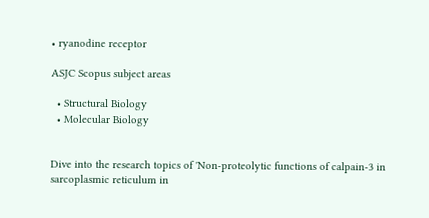• ryanodine receptor

ASJC Scopus subject areas

  • Structural Biology
  • Molecular Biology


Dive into the research topics of 'Non-proteolytic functions of calpain-3 in sarcoplasmic reticulum in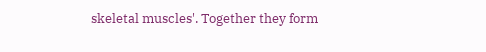skeletal muscles'. Together they form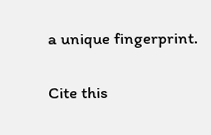a unique fingerprint.

Cite this